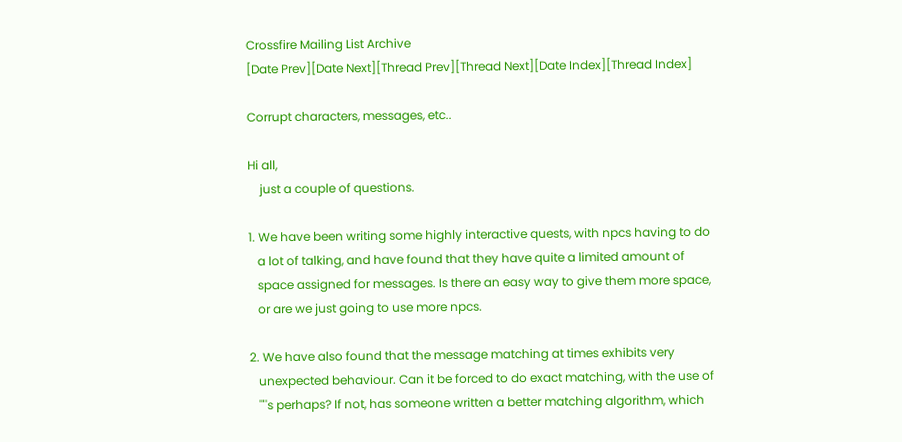Crossfire Mailing List Archive
[Date Prev][Date Next][Thread Prev][Thread Next][Date Index][Thread Index]

Corrupt characters, messages, etc..

Hi all,
    just a couple of questions.

1. We have been writing some highly interactive quests, with npcs having to do
   a lot of talking, and have found that they have quite a limited amount of
   space assigned for messages. Is there an easy way to give them more space,
   or are we just going to use more npcs.

2. We have also found that the message matching at times exhibits very
   unexpected behaviour. Can it be forced to do exact matching, with the use of
   '"'s perhaps? If not, has someone written a better matching algorithm, which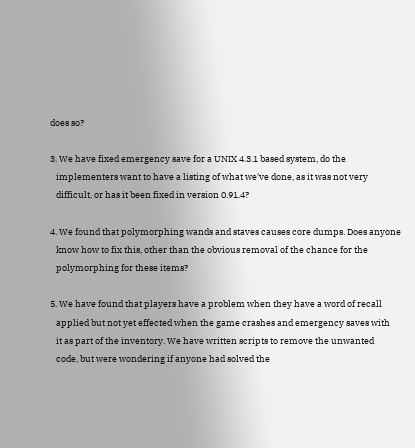does so?

3. We have fixed emergency save for a UNIX 4.3.1 based system, do the
   implementers want to have a listing of what we've done, as it was not very
   difficult, or has it been fixed in version 0.91.4?

4. We found that polymorphing wands and staves causes core dumps. Does anyone
   know how to fix this, other than the obvious removal of the chance for the
   polymorphing for these items?

5. We have found that players have a problem when they have a word of recall
   applied but not yet effected when the game crashes and emergency saves with
   it as part of the inventory. We have written scripts to remove the unwanted
   code, but were wondering if anyone had solved the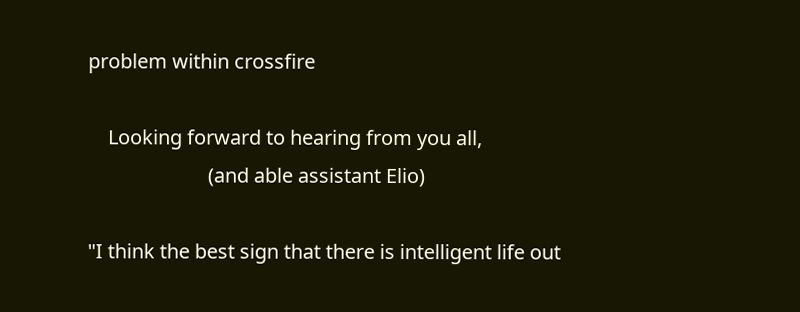problem within crossfire

    Looking forward to hearing from you all,
                        (and able assistant Elio)

"I think the best sign that there is intelligent life out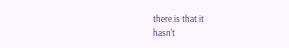there is that it
hasn't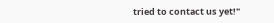tried to contact us yet!"